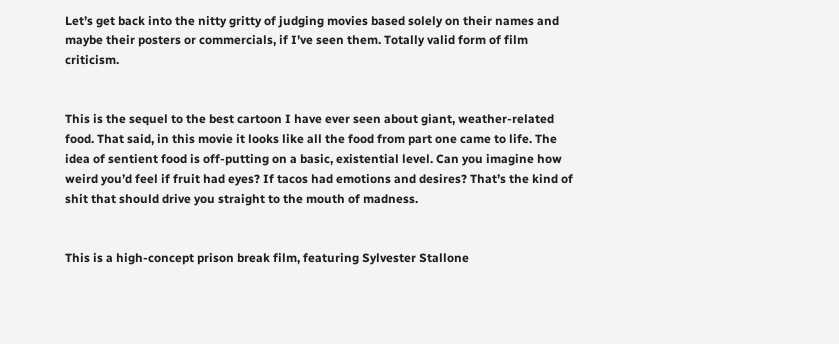Let’s get back into the nitty gritty of judging movies based solely on their names and maybe their posters or commercials, if I’ve seen them. Totally valid form of film criticism.


This is the sequel to the best cartoon I have ever seen about giant, weather-related food. That said, in this movie it looks like all the food from part one came to life. The idea of sentient food is off-putting on a basic, existential level. Can you imagine how weird you’d feel if fruit had eyes? If tacos had emotions and desires? That’s the kind of shit that should drive you straight to the mouth of madness.


This is a high-concept prison break film, featuring Sylvester Stallone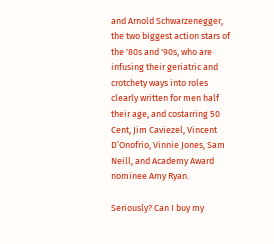and Arnold Schwarzenegger, the two biggest action stars of the '80s and '90s, who are infusing their geriatric and crotchety ways into roles clearly written for men half their age, and costarring 50 Cent, Jim Caviezel, Vincent D’Onofrio, Vinnie Jones, Sam Neill, and Academy Award nominee Amy Ryan.

Seriously? Can I buy my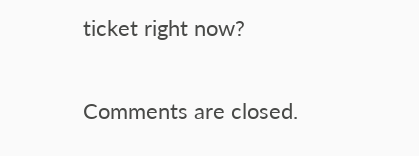ticket right now?

Comments are closed.